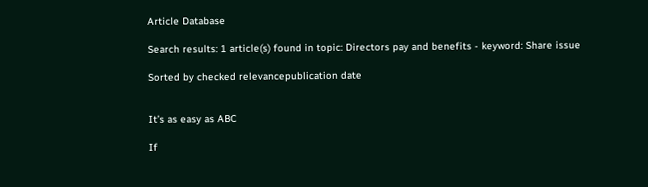Article Database

Search results: 1 article(s) found in topic: Directors pay and benefits - keyword: Share issue

Sorted by checked relevancepublication date


It’s as easy as ABC

If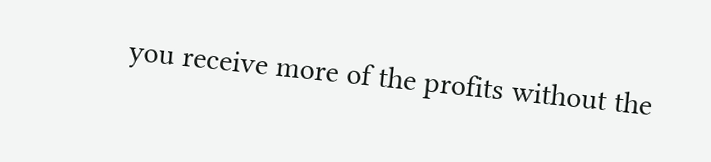you receive more of the profits without the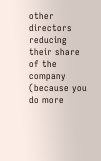other directors reducing their share of the company (because you do more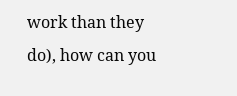work than they do), how can you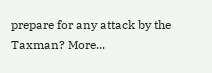prepare for any attack by the Taxman? More...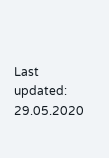Last updated: 29.05.2020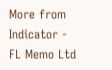More from Indicator - FL Memo Ltd